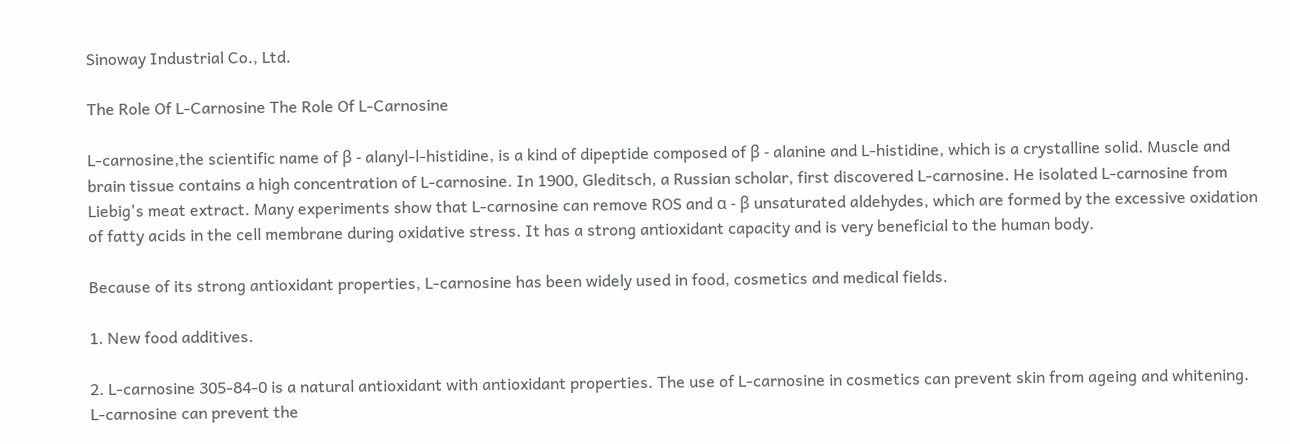Sinoway Industrial Co., Ltd.

The Role Of L-Carnosine The Role Of L-Carnosine

L-carnosine,the scientific name of β - alanyl-l-histidine, is a kind of dipeptide composed of β - alanine and L-histidine, which is a crystalline solid. Muscle and brain tissue contains a high concentration of L-carnosine. In 1900, Gleditsch, a Russian scholar, first discovered L-carnosine. He isolated L-carnosine from Liebig's meat extract. Many experiments show that L-carnosine can remove ROS and α - β unsaturated aldehydes, which are formed by the excessive oxidation of fatty acids in the cell membrane during oxidative stress. It has a strong antioxidant capacity and is very beneficial to the human body.

Because of its strong antioxidant properties, L-carnosine has been widely used in food, cosmetics and medical fields.

1. New food additives.

2. L-carnosine 305-84-0 is a natural antioxidant with antioxidant properties. The use of L-carnosine in cosmetics can prevent skin from ageing and whitening. L-carnosine can prevent the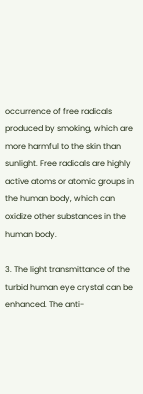occurrence of free radicals produced by smoking, which are more harmful to the skin than sunlight. Free radicals are highly active atoms or atomic groups in the human body, which can oxidize other substances in the human body.

3. The light transmittance of the turbid human eye crystal can be enhanced. The anti-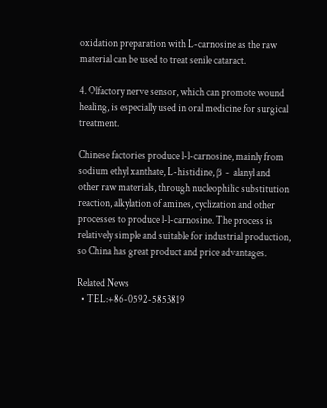oxidation preparation with L-carnosine as the raw material can be used to treat senile cataract.

4. Olfactory nerve sensor, which can promote wound healing, is especially used in oral medicine for surgical treatment.

Chinese factories produce l-l-carnosine, mainly from sodium ethyl xanthate, L-histidine, β - alanyl and other raw materials, through nucleophilic substitution reaction, alkylation of amines, cyclization and other processes to produce l-l-carnosine. The process is relatively simple and suitable for industrial production, so China has great product and price advantages.

Related News
  • TEL:+86-0592-5853819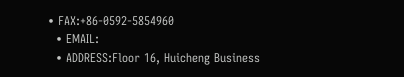• FAX:+86-0592-5854960
  • EMAIL:
  • ADDRESS:Floor 16, Huicheng Business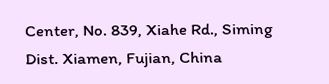Center, No. 839, Xiahe Rd., Siming Dist. Xiamen, Fujian, China